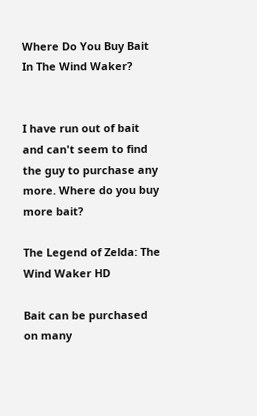Where Do You Buy Bait In The Wind Waker?


I have run out of bait and can't seem to find the guy to purchase any more. Where do you buy more bait?

The Legend of Zelda: The Wind Waker HD

Bait can be purchased on many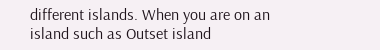different islands. When you are on an island such as Outset island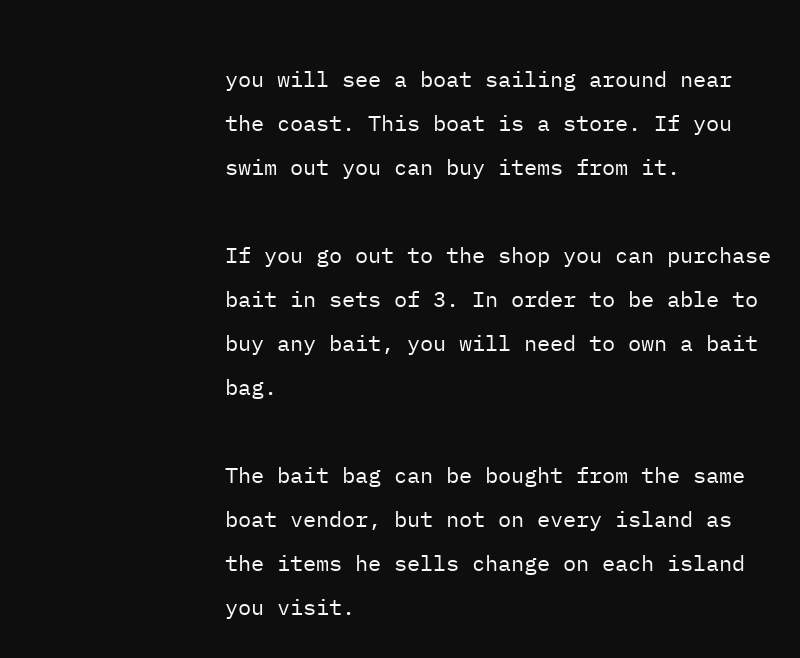you will see a boat sailing around near the coast. This boat is a store. If you swim out you can buy items from it.

If you go out to the shop you can purchase bait in sets of 3. In order to be able to buy any bait, you will need to own a bait bag.

The bait bag can be bought from the same boat vendor, but not on every island as the items he sells change on each island you visit.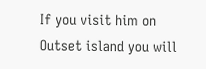If you visit him on Outset island you will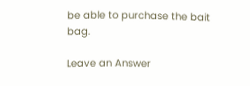be able to purchase the bait bag.

Leave an Answer